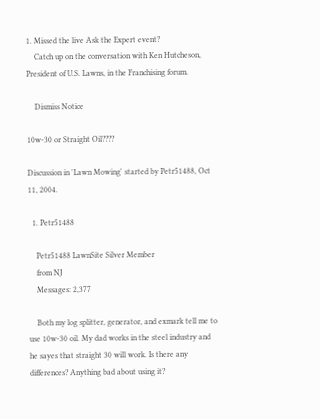1. Missed the live Ask the Expert event?
    Catch up on the conversation with Ken Hutcheson, President of U.S. Lawns, in the Franchising forum.

    Dismiss Notice

10w-30 or Straight Oil????

Discussion in 'Lawn Mowing' started by Petr51488, Oct 11, 2004.

  1. Petr51488

    Petr51488 LawnSite Silver Member
    from NJ
    Messages: 2,377

    Both my log splitter, generator, and exmark tell me to use 10w-30 oil. My dad works in the steel industry and he sayes that straight 30 will work. Is there any differences? Anything bad about using it?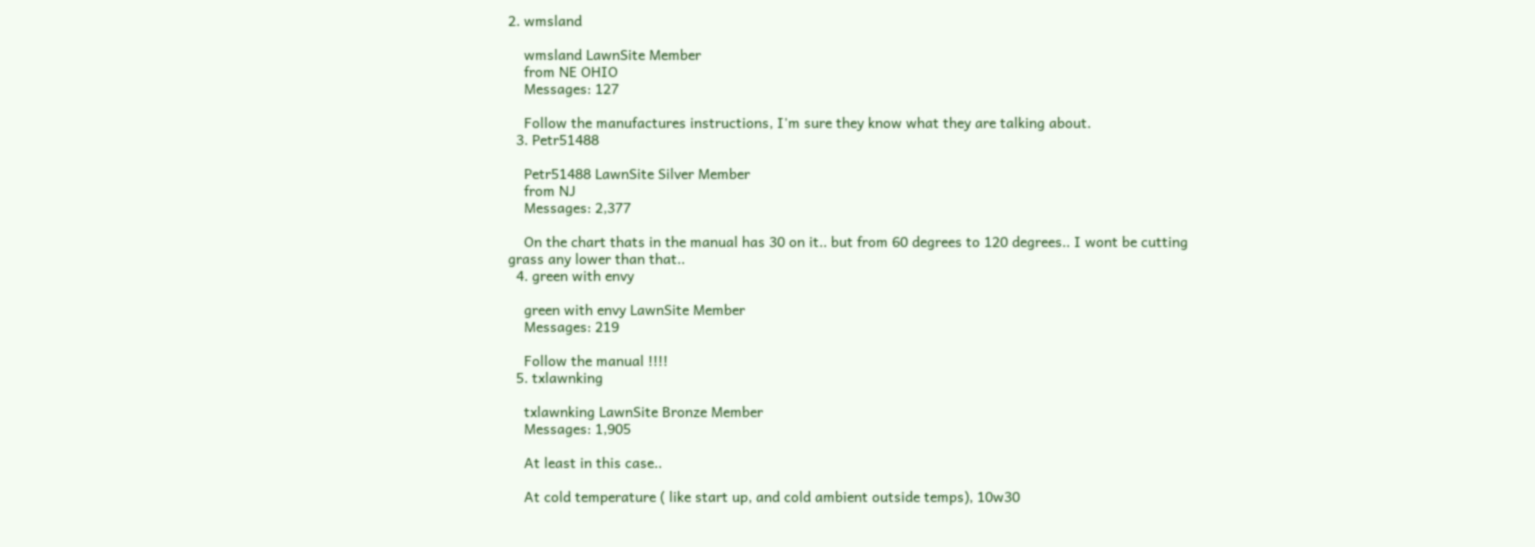2. wmsland

    wmsland LawnSite Member
    from NE OHIO
    Messages: 127

    Follow the manufactures instructions, I'm sure they know what they are talking about.
  3. Petr51488

    Petr51488 LawnSite Silver Member
    from NJ
    Messages: 2,377

    On the chart thats in the manual has 30 on it.. but from 60 degrees to 120 degrees.. I wont be cutting grass any lower than that..
  4. green with envy

    green with envy LawnSite Member
    Messages: 219

    Follow the manual !!!!
  5. txlawnking

    txlawnking LawnSite Bronze Member
    Messages: 1,905

    At least in this case..

    At cold temperature ( like start up, and cold ambient outside temps), 10w30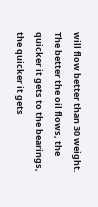will flow better than 30 weight. The better the oil flows, the quicker it gets to the bearings, the quicker it gets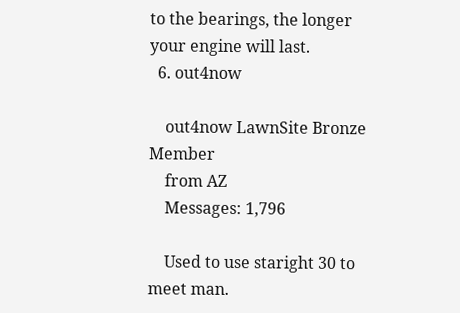to the bearings, the longer your engine will last.
  6. out4now

    out4now LawnSite Bronze Member
    from AZ
    Messages: 1,796

    Used to use staright 30 to meet man.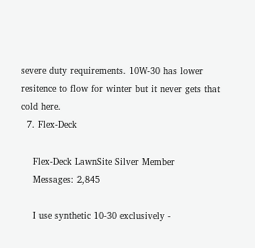severe duty requirements. 10W-30 has lower resitence to flow for winter but it never gets that cold here.
  7. Flex-Deck

    Flex-Deck LawnSite Silver Member
    Messages: 2,845

    I use synthetic 10-30 exclusively -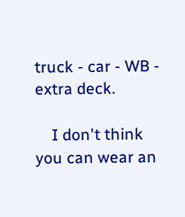truck - car - WB - extra deck.

    I don't think you can wear an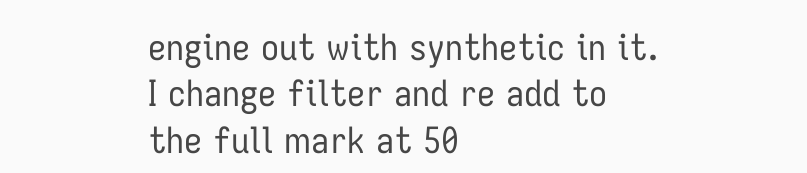engine out with synthetic in it. I change filter and re add to the full mark at 50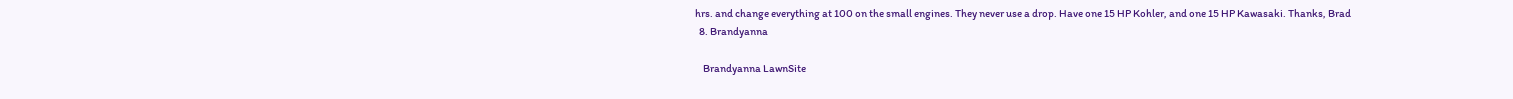hrs. and change everything at 100 on the small engines. They never use a drop. Have one 15 HP Kohler, and one 15 HP Kawasaki. Thanks, Brad
  8. Brandyanna

    Brandyanna LawnSite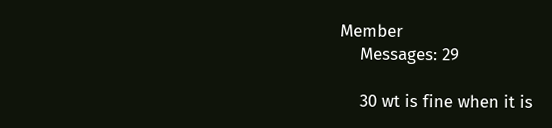Member
    Messages: 29

    30 wt is fine when it is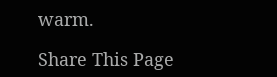warm.

Share This Page